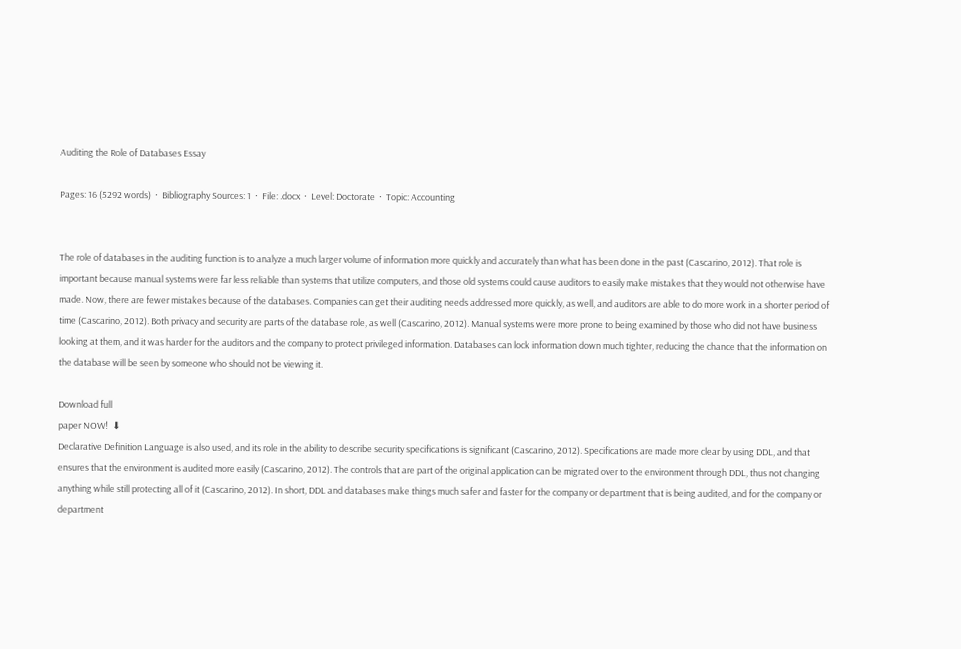Auditing the Role of Databases Essay

Pages: 16 (5292 words)  ·  Bibliography Sources: 1  ·  File: .docx  ·  Level: Doctorate  ·  Topic: Accounting


The role of databases in the auditing function is to analyze a much larger volume of information more quickly and accurately than what has been done in the past (Cascarino, 2012). That role is important because manual systems were far less reliable than systems that utilize computers, and those old systems could cause auditors to easily make mistakes that they would not otherwise have made. Now, there are fewer mistakes because of the databases. Companies can get their auditing needs addressed more quickly, as well, and auditors are able to do more work in a shorter period of time (Cascarino, 2012). Both privacy and security are parts of the database role, as well (Cascarino, 2012). Manual systems were more prone to being examined by those who did not have business looking at them, and it was harder for the auditors and the company to protect privileged information. Databases can lock information down much tighter, reducing the chance that the information on the database will be seen by someone who should not be viewing it.

Download full
paper NOW!  ⬇
Declarative Definition Language is also used, and its role in the ability to describe security specifications is significant (Cascarino, 2012). Specifications are made more clear by using DDL, and that ensures that the environment is audited more easily (Cascarino, 2012). The controls that are part of the original application can be migrated over to the environment through DDL, thus not changing anything while still protecting all of it (Cascarino, 2012). In short, DDL and databases make things much safer and faster for the company or department that is being audited, and for the company or department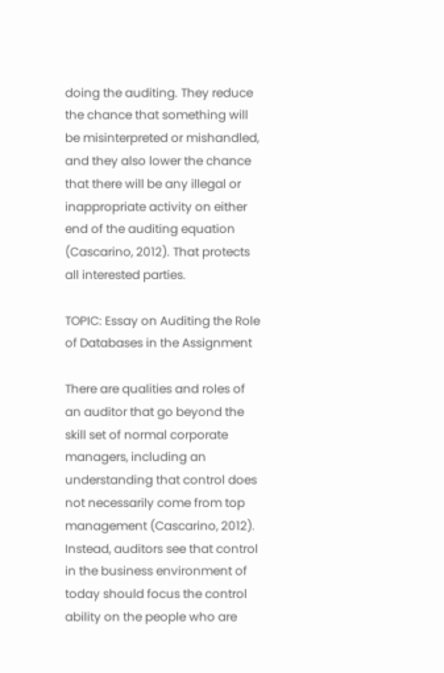doing the auditing. They reduce the chance that something will be misinterpreted or mishandled, and they also lower the chance that there will be any illegal or inappropriate activity on either end of the auditing equation (Cascarino, 2012). That protects all interested parties.

TOPIC: Essay on Auditing the Role of Databases in the Assignment

There are qualities and roles of an auditor that go beyond the skill set of normal corporate managers, including an understanding that control does not necessarily come from top management (Cascarino, 2012). Instead, auditors see that control in the business environment of today should focus the control ability on the people who are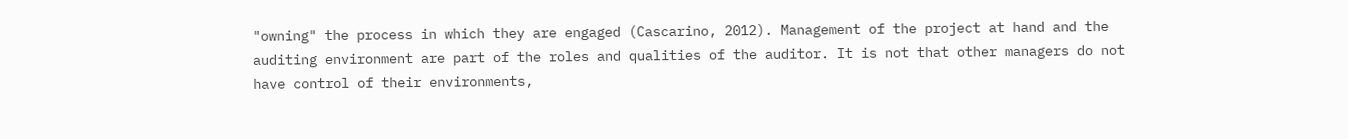"owning" the process in which they are engaged (Cascarino, 2012). Management of the project at hand and the auditing environment are part of the roles and qualities of the auditor. It is not that other managers do not have control of their environments,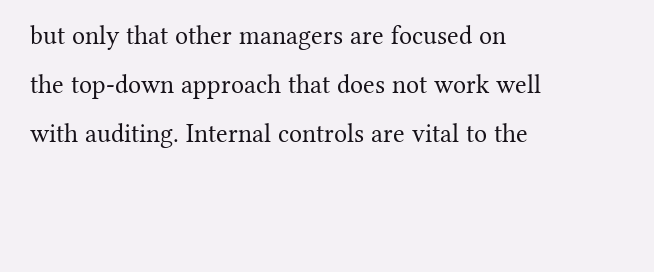but only that other managers are focused on the top-down approach that does not work well with auditing. Internal controls are vital to the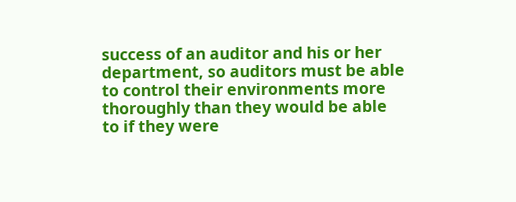success of an auditor and his or her department, so auditors must be able to control their environments more thoroughly than they would be able to if they were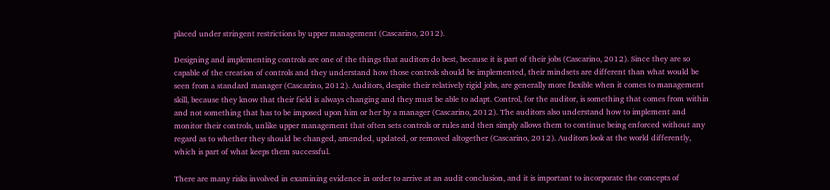placed under stringent restrictions by upper management (Cascarino, 2012).

Designing and implementing controls are one of the things that auditors do best, because it is part of their jobs (Cascarino, 2012). Since they are so capable of the creation of controls and they understand how those controls should be implemented, their mindsets are different than what would be seen from a standard manager (Cascarino, 2012). Auditors, despite their relatively rigid jobs, are generally more flexible when it comes to management skill, because they know that their field is always changing and they must be able to adapt. Control, for the auditor, is something that comes from within and not something that has to be imposed upon him or her by a manager (Cascarino, 2012). The auditors also understand how to implement and monitor their controls, unlike upper management that often sets controls or rules and then simply allows them to continue being enforced without any regard as to whether they should be changed, amended, updated, or removed altogether (Cascarino, 2012). Auditors look at the world differently, which is part of what keeps them successful.

There are many risks involved in examining evidence in order to arrive at an audit conclusion, and it is important to incorporate the concepts of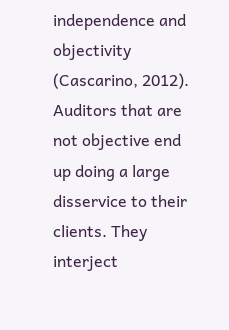independence and objectivity (Cascarino, 2012). Auditors that are not objective end up doing a large disservice to their clients. They interject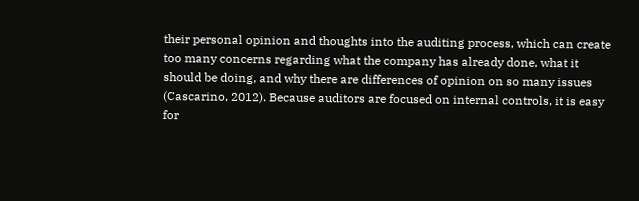their personal opinion and thoughts into the auditing process, which can create too many concerns regarding what the company has already done, what it should be doing, and why there are differences of opinion on so many issues (Cascarino, 2012). Because auditors are focused on internal controls, it is easy for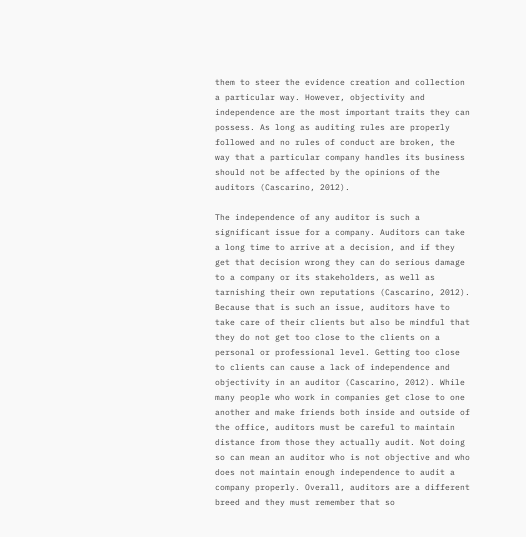them to steer the evidence creation and collection a particular way. However, objectivity and independence are the most important traits they can possess. As long as auditing rules are properly followed and no rules of conduct are broken, the way that a particular company handles its business should not be affected by the opinions of the auditors (Cascarino, 2012).

The independence of any auditor is such a significant issue for a company. Auditors can take a long time to arrive at a decision, and if they get that decision wrong they can do serious damage to a company or its stakeholders, as well as tarnishing their own reputations (Cascarino, 2012). Because that is such an issue, auditors have to take care of their clients but also be mindful that they do not get too close to the clients on a personal or professional level. Getting too close to clients can cause a lack of independence and objectivity in an auditor (Cascarino, 2012). While many people who work in companies get close to one another and make friends both inside and outside of the office, auditors must be careful to maintain distance from those they actually audit. Not doing so can mean an auditor who is not objective and who does not maintain enough independence to audit a company properly. Overall, auditors are a different breed and they must remember that so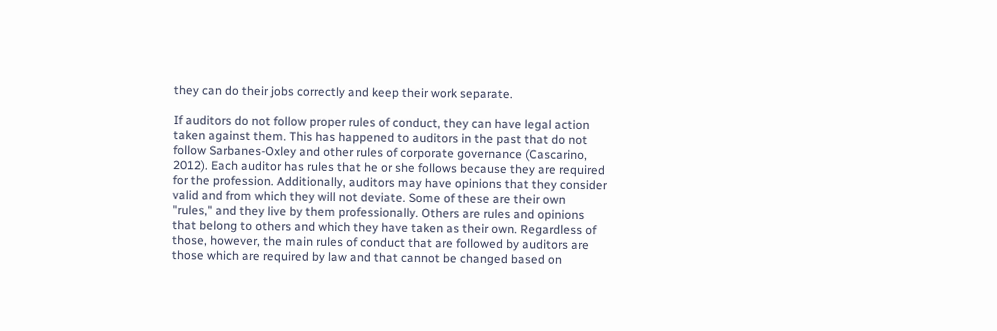they can do their jobs correctly and keep their work separate.

If auditors do not follow proper rules of conduct, they can have legal action taken against them. This has happened to auditors in the past that do not follow Sarbanes-Oxley and other rules of corporate governance (Cascarino, 2012). Each auditor has rules that he or she follows because they are required for the profession. Additionally, auditors may have opinions that they consider valid and from which they will not deviate. Some of these are their own "rules," and they live by them professionally. Others are rules and opinions that belong to others and which they have taken as their own. Regardless of those, however, the main rules of conduct that are followed by auditors are those which are required by law and that cannot be changed based on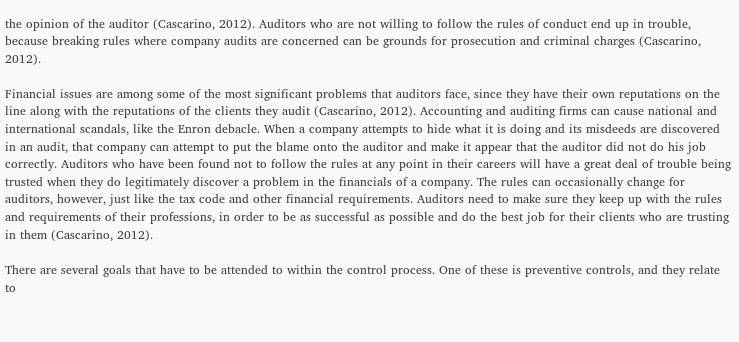the opinion of the auditor (Cascarino, 2012). Auditors who are not willing to follow the rules of conduct end up in trouble, because breaking rules where company audits are concerned can be grounds for prosecution and criminal charges (Cascarino, 2012).

Financial issues are among some of the most significant problems that auditors face, since they have their own reputations on the line along with the reputations of the clients they audit (Cascarino, 2012). Accounting and auditing firms can cause national and international scandals, like the Enron debacle. When a company attempts to hide what it is doing and its misdeeds are discovered in an audit, that company can attempt to put the blame onto the auditor and make it appear that the auditor did not do his job correctly. Auditors who have been found not to follow the rules at any point in their careers will have a great deal of trouble being trusted when they do legitimately discover a problem in the financials of a company. The rules can occasionally change for auditors, however, just like the tax code and other financial requirements. Auditors need to make sure they keep up with the rules and requirements of their professions, in order to be as successful as possible and do the best job for their clients who are trusting in them (Cascarino, 2012).

There are several goals that have to be attended to within the control process. One of these is preventive controls, and they relate to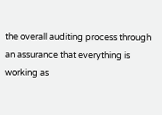the overall auditing process through an assurance that everything is working as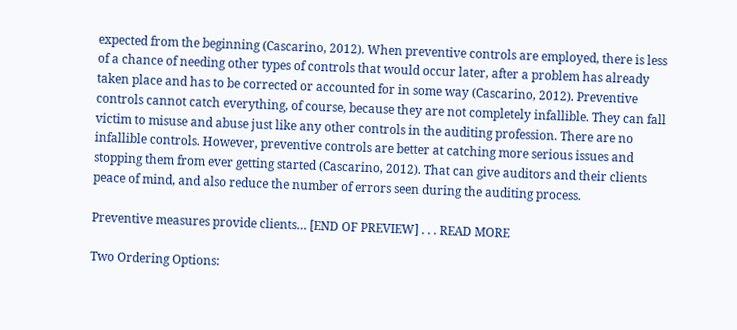expected from the beginning (Cascarino, 2012). When preventive controls are employed, there is less of a chance of needing other types of controls that would occur later, after a problem has already taken place and has to be corrected or accounted for in some way (Cascarino, 2012). Preventive controls cannot catch everything, of course, because they are not completely infallible. They can fall victim to misuse and abuse just like any other controls in the auditing profession. There are no infallible controls. However, preventive controls are better at catching more serious issues and stopping them from ever getting started (Cascarino, 2012). That can give auditors and their clients peace of mind, and also reduce the number of errors seen during the auditing process.

Preventive measures provide clients… [END OF PREVIEW] . . . READ MORE

Two Ordering Options: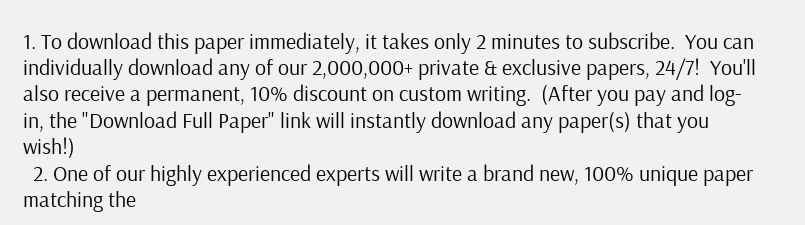1. To download this paper immediately, it takes only 2 minutes to subscribe.  You can individually download any of our 2,000,000+ private & exclusive papers, 24/7!  You'll also receive a permanent, 10% discount on custom writing.  (After you pay and log-in, the "Download Full Paper" link will instantly download any paper(s) that you wish!)
  2. One of our highly experienced experts will write a brand new, 100% unique paper matching the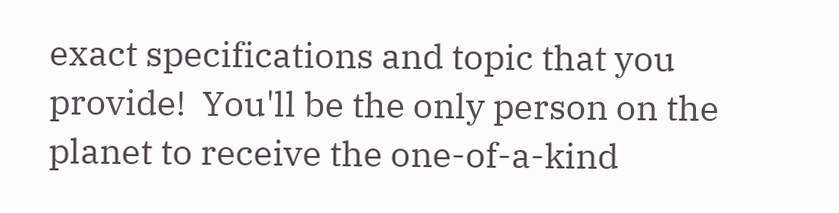exact specifications and topic that you provide!  You'll be the only person on the planet to receive the one-of-a-kind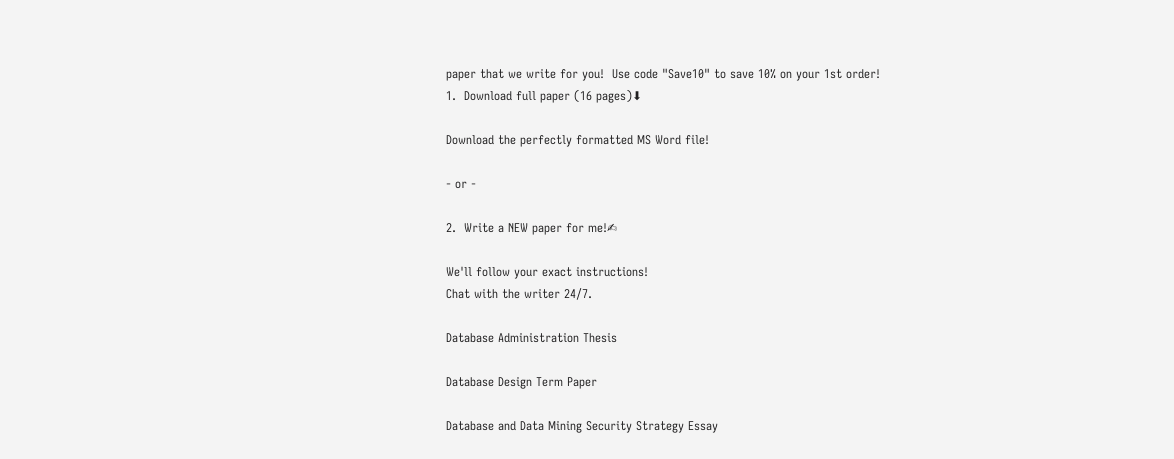paper that we write for you!  Use code "Save10" to save 10% on your 1st order!
1.  Download full paper (16 pages)⬇

Download the perfectly formatted MS Word file!

- or -

2.  Write a NEW paper for me!✍

We'll follow your exact instructions!
Chat with the writer 24/7.

Database Administration Thesis

Database Design Term Paper

Database and Data Mining Security Strategy Essay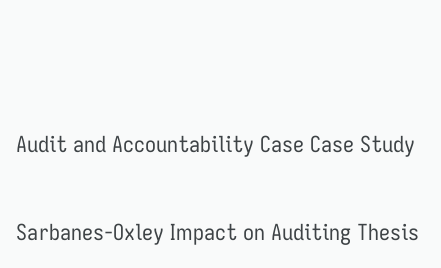Audit and Accountability Case Case Study

Sarbanes-Oxley Impact on Auditing Thesis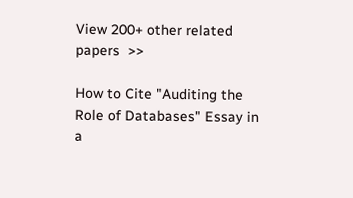View 200+ other related papers  >>

How to Cite "Auditing the Role of Databases" Essay in a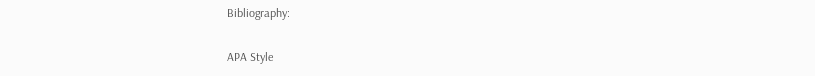Bibliography:

APA Style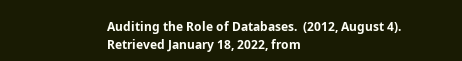Auditing the Role of Databases.  (2012, August 4).  Retrieved January 18, 2022, from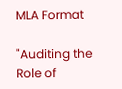MLA Format

"Auditing the Role of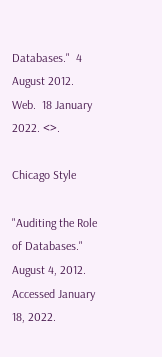Databases."  4 August 2012.  Web.  18 January 2022. <>.

Chicago Style

"Auditing the Role of Databases."  August 4, 2012.  Accessed January 18, 2022.